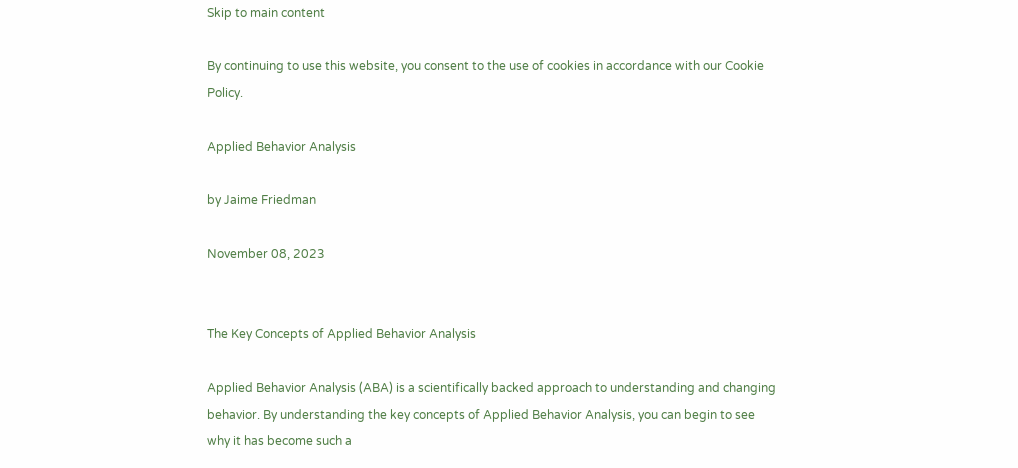Skip to main content

By continuing to use this website, you consent to the use of cookies in accordance with our Cookie Policy.

Applied Behavior Analysis

by Jaime Friedman

November 08, 2023


The Key Concepts of Applied Behavior Analysis

Applied Behavior Analysis (ABA) is a scientifically backed approach to understanding and changing behavior. By understanding the key concepts of Applied Behavior Analysis, you can begin to see why it has become such a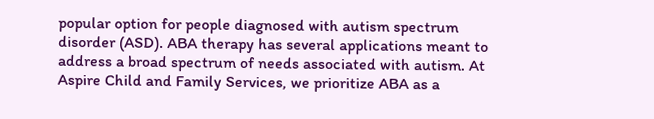popular option for people diagnosed with autism spectrum disorder (ASD). ABA therapy has several applications meant to address a broad spectrum of needs associated with autism. At Aspire Child and Family Services, we prioritize ABA as a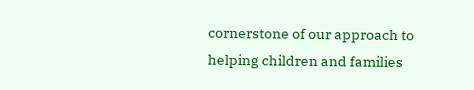cornerstone of our approach to helping children and families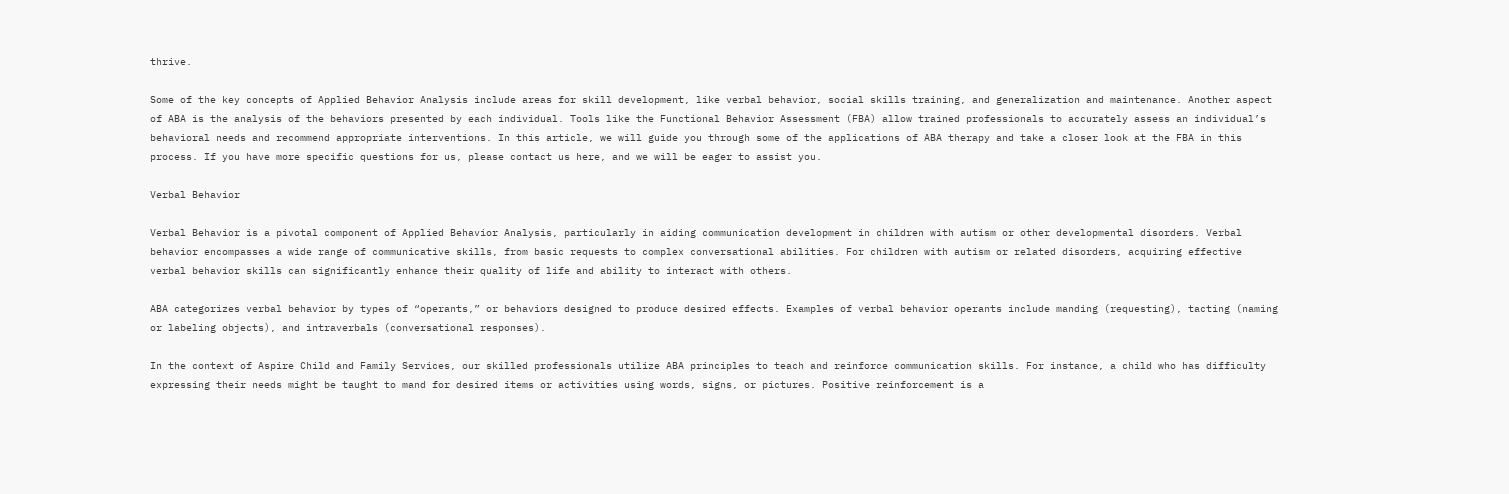thrive.

Some of the key concepts of Applied Behavior Analysis include areas for skill development, like verbal behavior, social skills training, and generalization and maintenance. Another aspect of ABA is the analysis of the behaviors presented by each individual. Tools like the Functional Behavior Assessment (FBA) allow trained professionals to accurately assess an individual’s behavioral needs and recommend appropriate interventions. In this article, we will guide you through some of the applications of ABA therapy and take a closer look at the FBA in this process. If you have more specific questions for us, please contact us here, and we will be eager to assist you.

Verbal Behavior

Verbal Behavior is a pivotal component of Applied Behavior Analysis, particularly in aiding communication development in children with autism or other developmental disorders. Verbal behavior encompasses a wide range of communicative skills, from basic requests to complex conversational abilities. For children with autism or related disorders, acquiring effective verbal behavior skills can significantly enhance their quality of life and ability to interact with others.

ABA categorizes verbal behavior by types of “operants,” or behaviors designed to produce desired effects. Examples of verbal behavior operants include manding (requesting), tacting (naming or labeling objects), and intraverbals (conversational responses).

In the context of Aspire Child and Family Services, our skilled professionals utilize ABA principles to teach and reinforce communication skills. For instance, a child who has difficulty expressing their needs might be taught to mand for desired items or activities using words, signs, or pictures. Positive reinforcement is a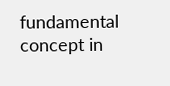fundamental concept in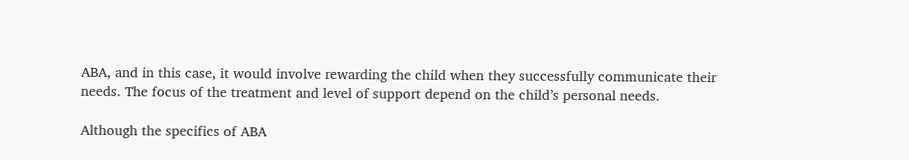ABA, and in this case, it would involve rewarding the child when they successfully communicate their needs. The focus of the treatment and level of support depend on the child’s personal needs.

Although the specifics of ABA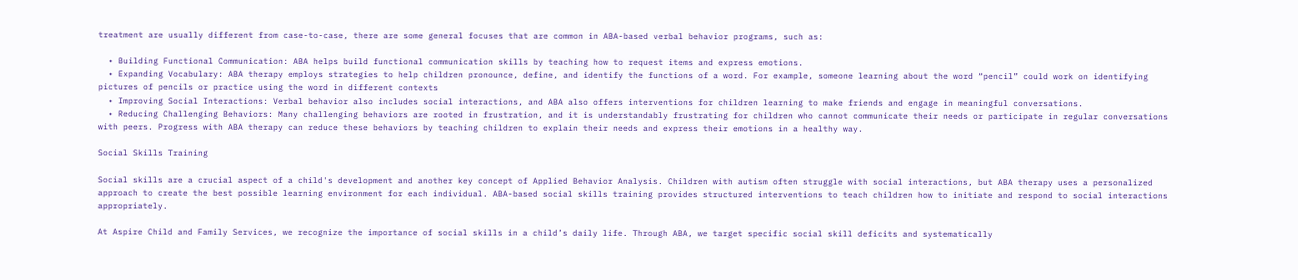treatment are usually different from case-to-case, there are some general focuses that are common in ABA-based verbal behavior programs, such as:

  • Building Functional Communication: ABA helps build functional communication skills by teaching how to request items and express emotions.
  • Expanding Vocabulary: ABA therapy employs strategies to help children pronounce, define, and identify the functions of a word. For example, someone learning about the word “pencil” could work on identifying pictures of pencils or practice using the word in different contexts
  • Improving Social Interactions: Verbal behavior also includes social interactions, and ABA also offers interventions for children learning to make friends and engage in meaningful conversations.
  • Reducing Challenging Behaviors: Many challenging behaviors are rooted in frustration, and it is understandably frustrating for children who cannot communicate their needs or participate in regular conversations with peers. Progress with ABA therapy can reduce these behaviors by teaching children to explain their needs and express their emotions in a healthy way.

Social Skills Training

Social skills are a crucial aspect of a child's development and another key concept of Applied Behavior Analysis. Children with autism often struggle with social interactions, but ABA therapy uses a personalized approach to create the best possible learning environment for each individual. ABA-based social skills training provides structured interventions to teach children how to initiate and respond to social interactions appropriately.

At Aspire Child and Family Services, we recognize the importance of social skills in a child’s daily life. Through ABA, we target specific social skill deficits and systematically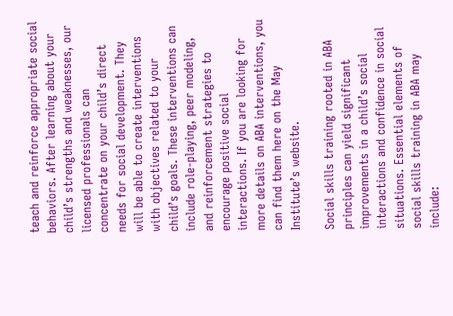teach and reinforce appropriate social behaviors. After learning about your child’s strengths and weaknesses, our licensed professionals can concentrate on your child’s direct needs for social development. They will be able to create interventions with objectives related to your child’s goals. These interventions can include role-playing, peer modeling, and reinforcement strategies to encourage positive social interactions. If you are looking for more details on ABA interventions, you can find them here on the May Institute’s website.

Social skills training rooted in ABA principles can yield significant improvements in a child’s social interactions and confidence in social situations. Essential elements of social skills training in ABA may include: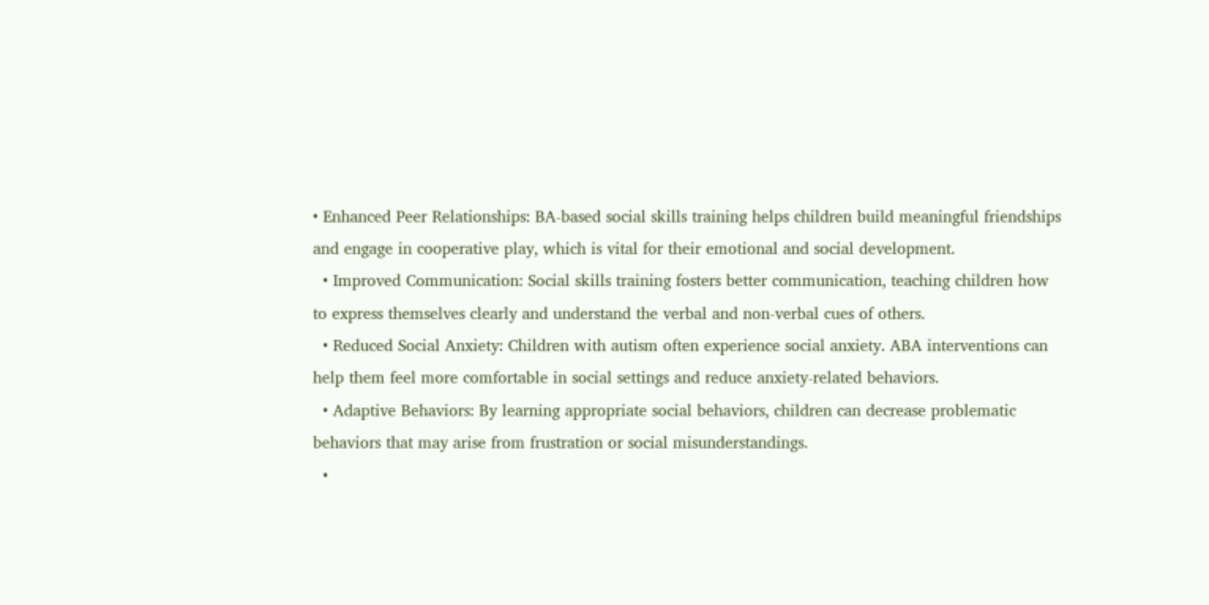• Enhanced Peer Relationships: BA-based social skills training helps children build meaningful friendships and engage in cooperative play, which is vital for their emotional and social development.
  • Improved Communication: Social skills training fosters better communication, teaching children how to express themselves clearly and understand the verbal and non-verbal cues of others.
  • Reduced Social Anxiety: Children with autism often experience social anxiety. ABA interventions can help them feel more comfortable in social settings and reduce anxiety-related behaviors.
  • Adaptive Behaviors: By learning appropriate social behaviors, children can decrease problematic behaviors that may arise from frustration or social misunderstandings.
  •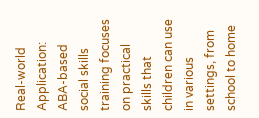Real-world Application: ABA-based social skills training focuses on practical skills that children can use in various settings, from school to home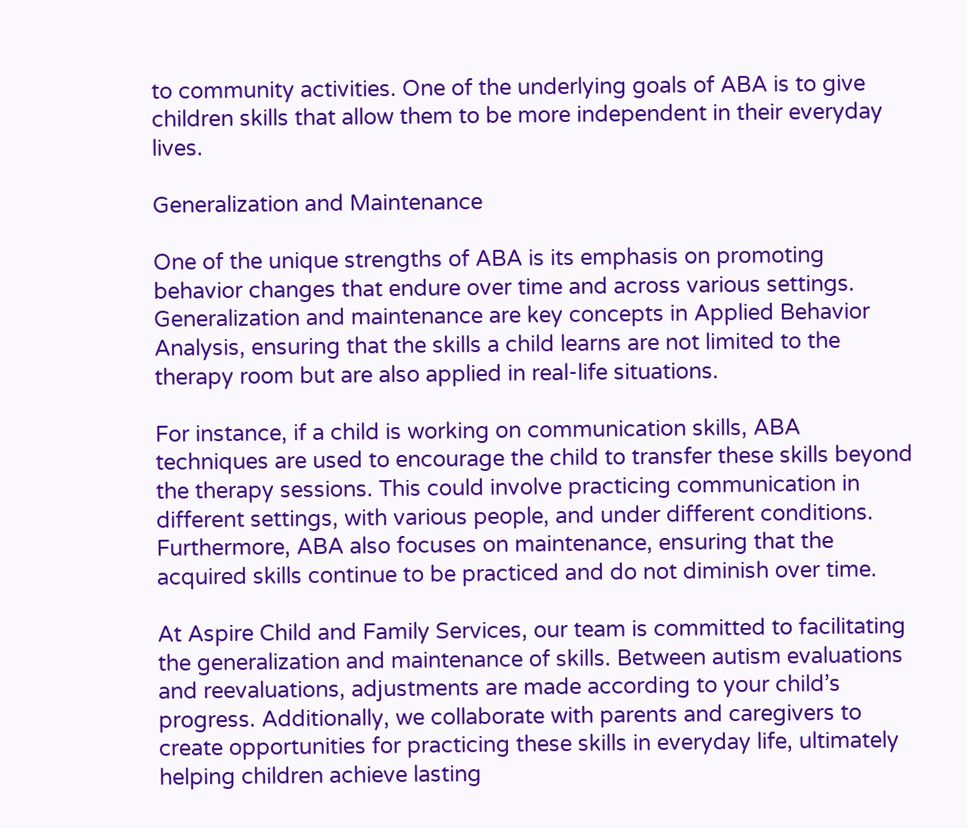to community activities. One of the underlying goals of ABA is to give children skills that allow them to be more independent in their everyday lives.

Generalization and Maintenance

One of the unique strengths of ABA is its emphasis on promoting behavior changes that endure over time and across various settings. Generalization and maintenance are key concepts in Applied Behavior Analysis, ensuring that the skills a child learns are not limited to the therapy room but are also applied in real-life situations.

For instance, if a child is working on communication skills, ABA techniques are used to encourage the child to transfer these skills beyond the therapy sessions. This could involve practicing communication in different settings, with various people, and under different conditions. Furthermore, ABA also focuses on maintenance, ensuring that the acquired skills continue to be practiced and do not diminish over time.

At Aspire Child and Family Services, our team is committed to facilitating the generalization and maintenance of skills. Between autism evaluations and reevaluations, adjustments are made according to your child’s progress. Additionally, we collaborate with parents and caregivers to create opportunities for practicing these skills in everyday life, ultimately helping children achieve lasting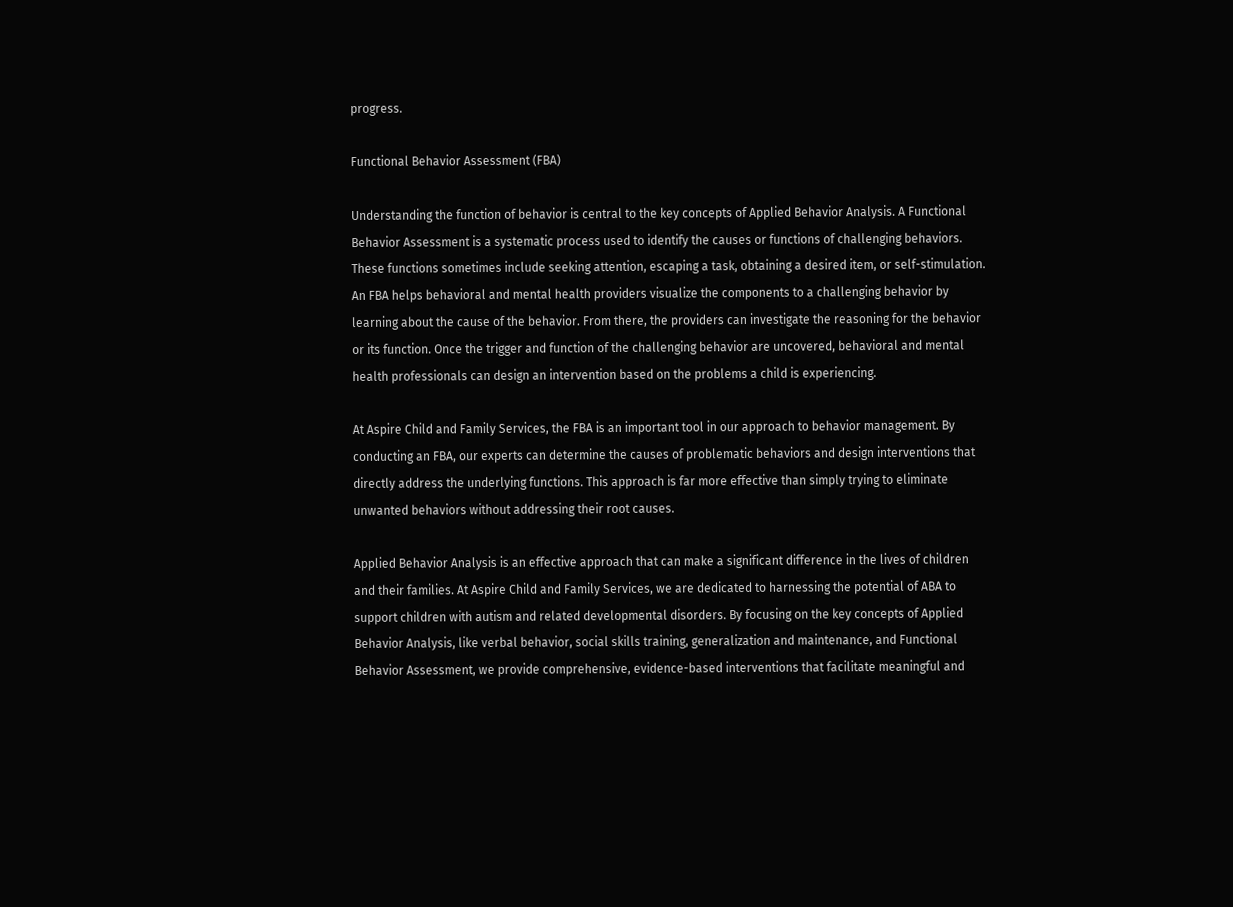progress.

Functional Behavior Assessment (FBA)

Understanding the function of behavior is central to the key concepts of Applied Behavior Analysis. A Functional Behavior Assessment is a systematic process used to identify the causes or functions of challenging behaviors. These functions sometimes include seeking attention, escaping a task, obtaining a desired item, or self-stimulation. An FBA helps behavioral and mental health providers visualize the components to a challenging behavior by learning about the cause of the behavior. From there, the providers can investigate the reasoning for the behavior or its function. Once the trigger and function of the challenging behavior are uncovered, behavioral and mental health professionals can design an intervention based on the problems a child is experiencing.

At Aspire Child and Family Services, the FBA is an important tool in our approach to behavior management. By conducting an FBA, our experts can determine the causes of problematic behaviors and design interventions that directly address the underlying functions. This approach is far more effective than simply trying to eliminate unwanted behaviors without addressing their root causes.

Applied Behavior Analysis is an effective approach that can make a significant difference in the lives of children and their families. At Aspire Child and Family Services, we are dedicated to harnessing the potential of ABA to support children with autism and related developmental disorders. By focusing on the key concepts of Applied Behavior Analysis, like verbal behavior, social skills training, generalization and maintenance, and Functional Behavior Assessment, we provide comprehensive, evidence-based interventions that facilitate meaningful and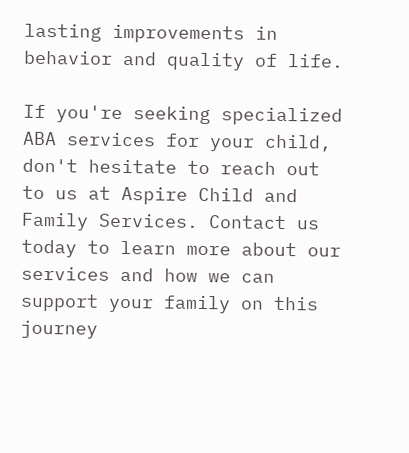lasting improvements in behavior and quality of life.

If you're seeking specialized ABA services for your child, don't hesitate to reach out to us at Aspire Child and Family Services. Contact us today to learn more about our services and how we can support your family on this journey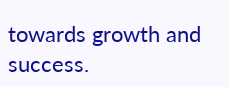towards growth and success.